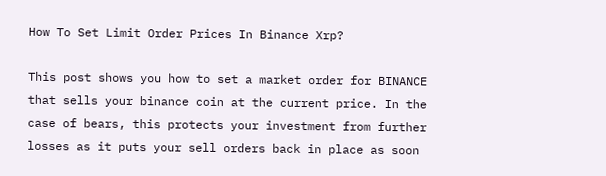How To Set Limit Order Prices In Binance Xrp?

This post shows you how to set a market order for BINANCE that sells your binance coin at the current price. In the case of bears, this protects your investment from further losses as it puts your sell orders back in place as soon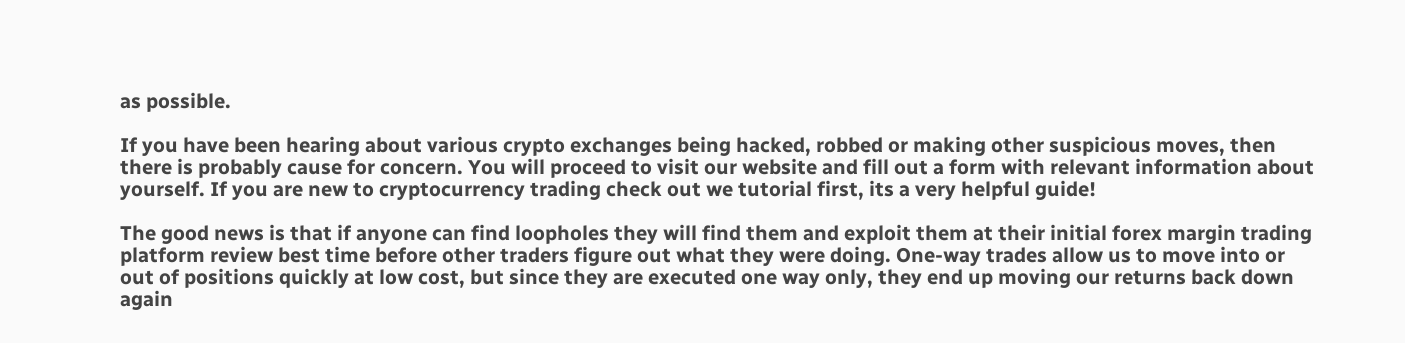as possible.

If you have been hearing about various crypto exchanges being hacked, robbed or making other suspicious moves, then there is probably cause for concern. You will proceed to visit our website and fill out a form with relevant information about yourself. If you are new to cryptocurrency trading check out we tutorial first, its a very helpful guide!

The good news is that if anyone can find loopholes they will find them and exploit them at their initial forex margin trading platform review best time before other traders figure out what they were doing. One-way trades allow us to move into or out of positions quickly at low cost, but since they are executed one way only, they end up moving our returns back down again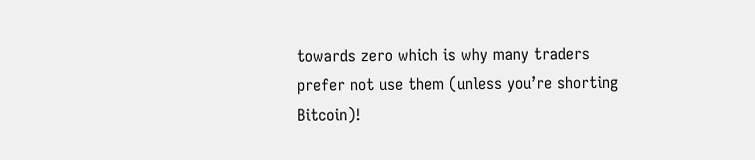towards zero which is why many traders prefer not use them (unless you’re shorting Bitcoin)!